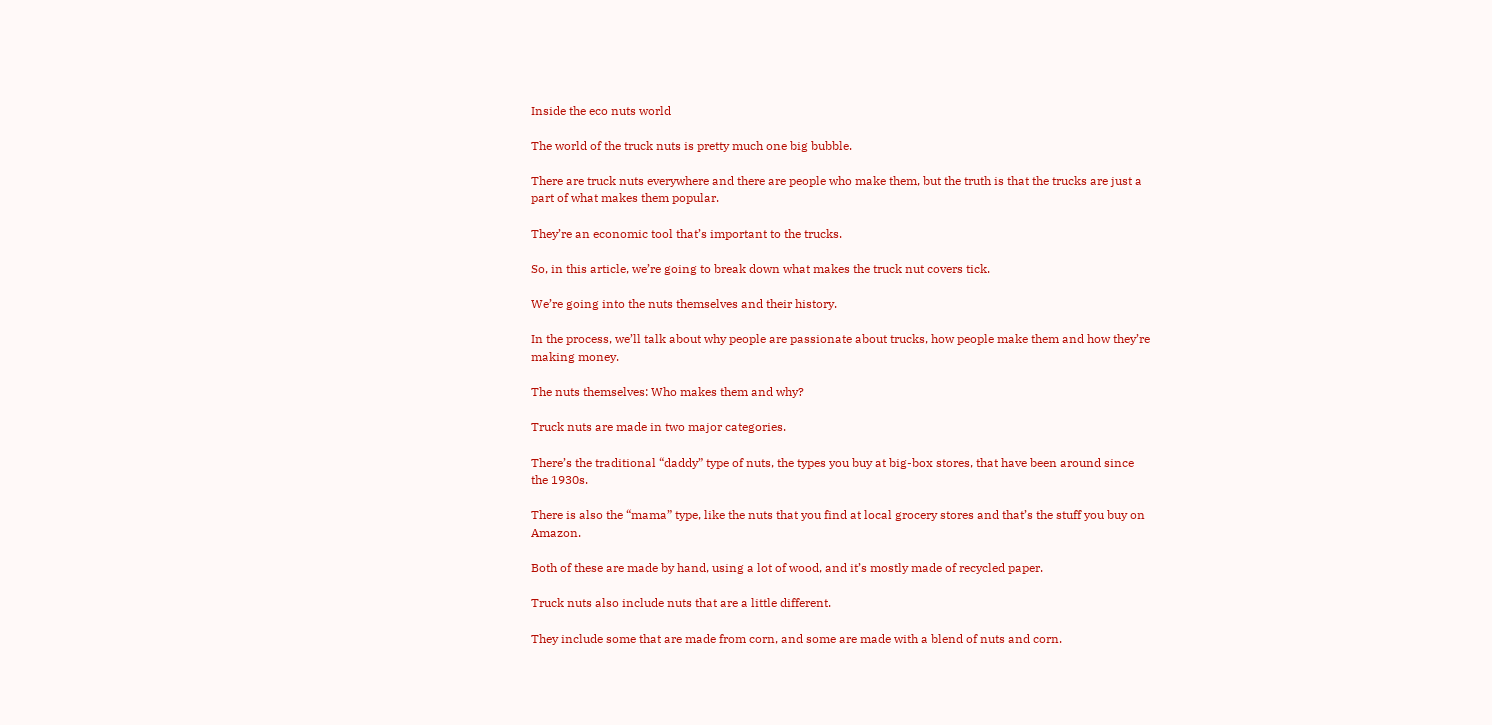Inside the eco nuts world

The world of the truck nuts is pretty much one big bubble.

There are truck nuts everywhere and there are people who make them, but the truth is that the trucks are just a part of what makes them popular.

They’re an economic tool that’s important to the trucks.

So, in this article, we’re going to break down what makes the truck nut covers tick.

We’re going into the nuts themselves and their history.

In the process, we’ll talk about why people are passionate about trucks, how people make them and how they’re making money.

The nuts themselves: Who makes them and why?

Truck nuts are made in two major categories.

There’s the traditional “daddy” type of nuts, the types you buy at big-box stores, that have been around since the 1930s.

There is also the “mama” type, like the nuts that you find at local grocery stores and that’s the stuff you buy on Amazon.

Both of these are made by hand, using a lot of wood, and it’s mostly made of recycled paper.

Truck nuts also include nuts that are a little different.

They include some that are made from corn, and some are made with a blend of nuts and corn.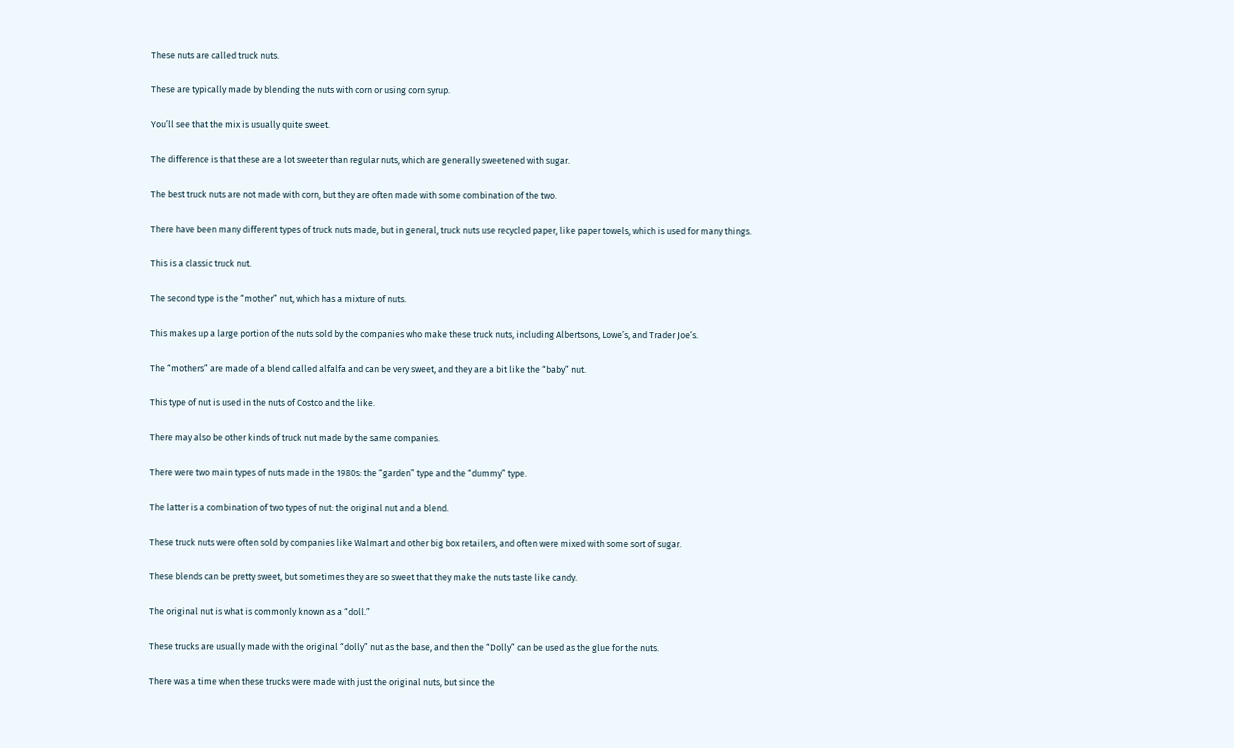These nuts are called truck nuts.

These are typically made by blending the nuts with corn or using corn syrup.

You’ll see that the mix is usually quite sweet.

The difference is that these are a lot sweeter than regular nuts, which are generally sweetened with sugar.

The best truck nuts are not made with corn, but they are often made with some combination of the two.

There have been many different types of truck nuts made, but in general, truck nuts use recycled paper, like paper towels, which is used for many things.

This is a classic truck nut.

The second type is the “mother” nut, which has a mixture of nuts.

This makes up a large portion of the nuts sold by the companies who make these truck nuts, including Albertsons, Lowe’s, and Trader Joe’s.

The “mothers” are made of a blend called alfalfa and can be very sweet, and they are a bit like the “baby” nut.

This type of nut is used in the nuts of Costco and the like.

There may also be other kinds of truck nut made by the same companies.

There were two main types of nuts made in the 1980s: the “garden” type and the “dummy” type.

The latter is a combination of two types of nut: the original nut and a blend.

These truck nuts were often sold by companies like Walmart and other big box retailers, and often were mixed with some sort of sugar.

These blends can be pretty sweet, but sometimes they are so sweet that they make the nuts taste like candy.

The original nut is what is commonly known as a “doll.”

These trucks are usually made with the original “dolly” nut as the base, and then the “Dolly” can be used as the glue for the nuts.

There was a time when these trucks were made with just the original nuts, but since the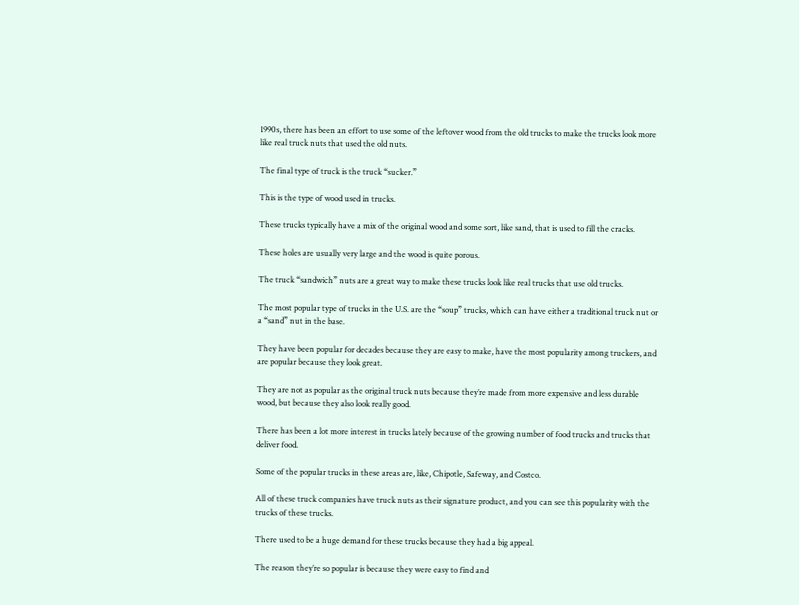1990s, there has been an effort to use some of the leftover wood from the old trucks to make the trucks look more like real truck nuts that used the old nuts.

The final type of truck is the truck “sucker.”

This is the type of wood used in trucks.

These trucks typically have a mix of the original wood and some sort, like sand, that is used to fill the cracks.

These holes are usually very large and the wood is quite porous.

The truck “sandwich” nuts are a great way to make these trucks look like real trucks that use old trucks.

The most popular type of trucks in the U.S. are the “soup” trucks, which can have either a traditional truck nut or a “sand” nut in the base.

They have been popular for decades because they are easy to make, have the most popularity among truckers, and are popular because they look great.

They are not as popular as the original truck nuts because they’re made from more expensive and less durable wood, but because they also look really good.

There has been a lot more interest in trucks lately because of the growing number of food trucks and trucks that deliver food.

Some of the popular trucks in these areas are, like, Chipotle, Safeway, and Costco.

All of these truck companies have truck nuts as their signature product, and you can see this popularity with the trucks of these trucks.

There used to be a huge demand for these trucks because they had a big appeal.

The reason they’re so popular is because they were easy to find and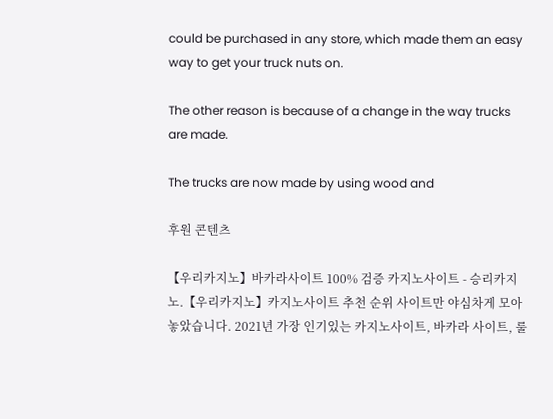could be purchased in any store, which made them an easy way to get your truck nuts on.

The other reason is because of a change in the way trucks are made.

The trucks are now made by using wood and

후원 콘텐츠

【우리카지노】바카라사이트 100% 검증 카지노사이트 - 승리카지노.【우리카지노】카지노사이트 추천 순위 사이트만 야심차게 모아 놓았습니다. 2021년 가장 인기있는 카지노사이트, 바카라 사이트, 룰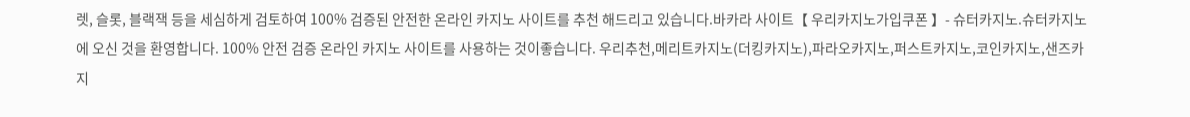렛, 슬롯, 블랙잭 등을 세심하게 검토하여 100% 검증된 안전한 온라인 카지노 사이트를 추천 해드리고 있습니다.바카라 사이트【 우리카지노가입쿠폰 】- 슈터카지노.슈터카지노 에 오신 것을 환영합니다. 100% 안전 검증 온라인 카지노 사이트를 사용하는 것이좋습니다. 우리추천,메리트카지노(더킹카지노),파라오카지노,퍼스트카지노,코인카지노,샌즈카지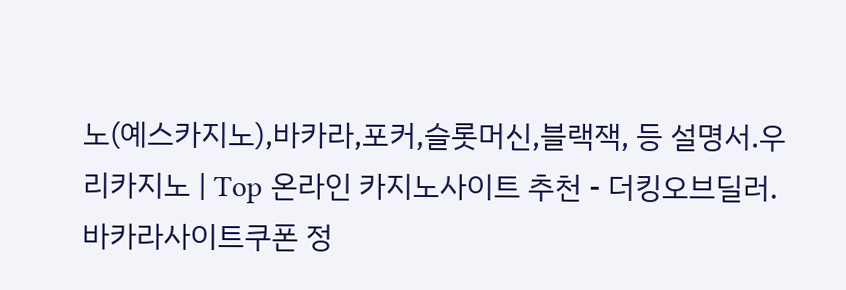노(예스카지노),바카라,포커,슬롯머신,블랙잭, 등 설명서.우리카지노 | Top 온라인 카지노사이트 추천 - 더킹오브딜러.바카라사이트쿠폰 정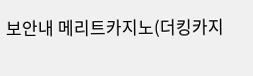보안내 메리트카지노(더킹카지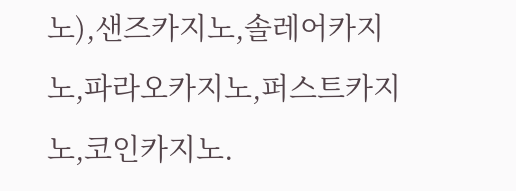노),샌즈카지노,솔레어카지노,파라오카지노,퍼스트카지노,코인카지노.